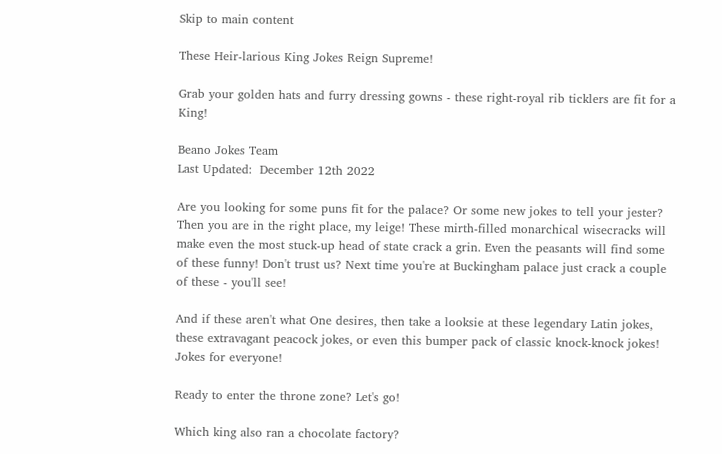Skip to main content

These Heir-larious King Jokes Reign Supreme!

Grab your golden hats and furry dressing gowns - these right-royal rib ticklers are fit for a King!

Beano Jokes Team
Last Updated:  December 12th 2022

Are you looking for some puns fit for the palace? Or some new jokes to tell your jester? Then you are in the right place, my leige! These mirth-filled monarchical wisecracks will make even the most stuck-up head of state crack a grin. Even the peasants will find some of these funny! Don't trust us? Next time you're at Buckingham palace just crack a couple of these - you'll see!

And if these aren't what One desires, then take a looksie at these legendary Latin jokes, these extravagant peacock jokes, or even this bumper pack of classic knock-knock jokes! Jokes for everyone!

Ready to enter the throne zone? Let's go!

Which king also ran a chocolate factory?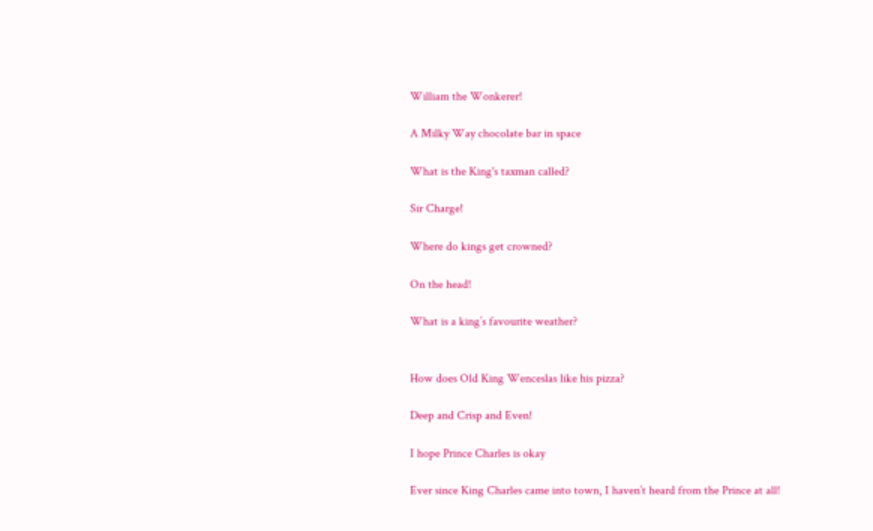William the Wonkerer!

A Milky Way chocolate bar in space

What is the King's taxman called?

Sir Charge!

Where do kings get crowned?

On the head!

What is a king’s favourite weather?


How does Old King Wenceslas like his pizza?

Deep and Crisp and Even!

I hope Prince Charles is okay

Ever since King Charles came into town, I haven’t heard from the Prince at all!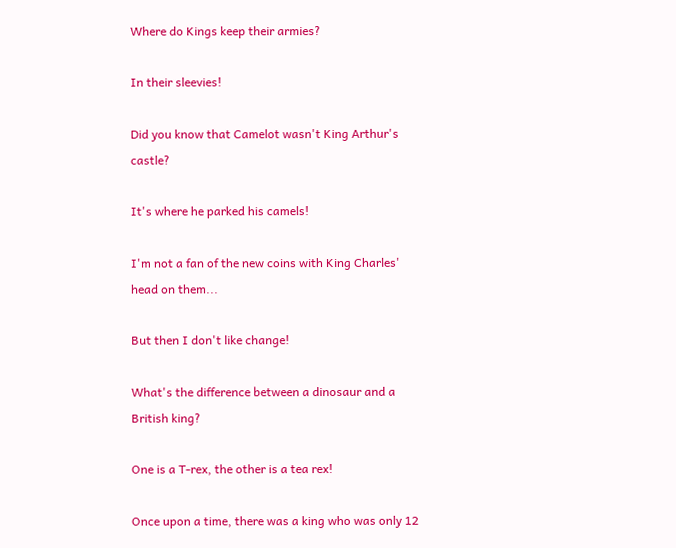Where do Kings keep their armies?

In their sleevies!

Did you know that Camelot wasn't King Arthur's castle?

It's where he parked his camels!

I'm not a fan of the new coins with King Charles' head on them...

But then I don't like change!

What's the difference between a dinosaur and a British king?

One is a T-rex, the other is a tea rex!

Once upon a time, there was a king who was only 12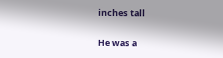inches tall

He was a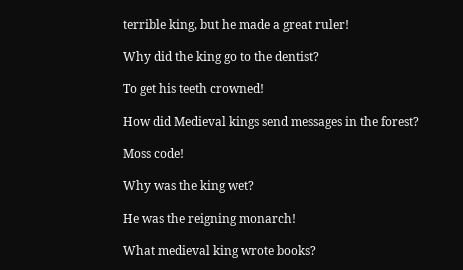terrible king, but he made a great ruler!

Why did the king go to the dentist?

To get his teeth crowned!

How did Medieval kings send messages in the forest?

Moss code!

Why was the king wet?

He was the reigning monarch!

What medieval king wrote books?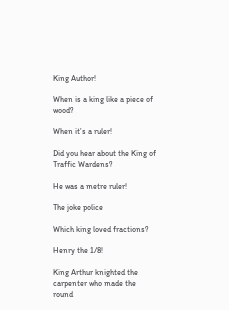King Author!

When is a king like a piece of wood?

When it’s a ruler!

Did you hear about the King of Traffic Wardens?

He was a metre ruler!

The joke police

Which king loved fractions?

Henry the 1/8!

King Arthur knighted the carpenter who made the round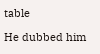table

He dubbed him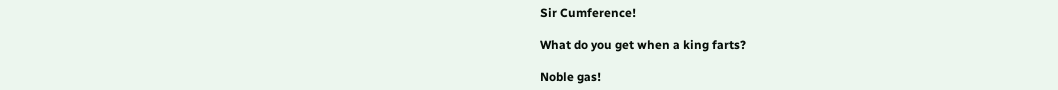Sir Cumference!

What do you get when a king farts?

Noble gas!